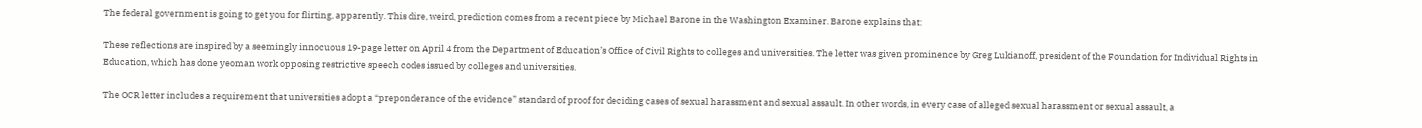The federal government is going to get you for flirting, apparently. This dire, weird, prediction comes from a recent piece by Michael Barone in the Washington Examiner. Barone explains that:

These reflections are inspired by a seemingly innocuous 19-page letter on April 4 from the Department of Education’s Office of Civil Rights to colleges and universities. The letter was given prominence by Greg Lukianoff, president of the Foundation for Individual Rights in Education, which has done yeoman work opposing restrictive speech codes issued by colleges and universities.

The OCR letter includes a requirement that universities adopt a “preponderance of the evidence” standard of proof for deciding cases of sexual harassment and sexual assault. In other words, in every case of alleged sexual harassment or sexual assault, a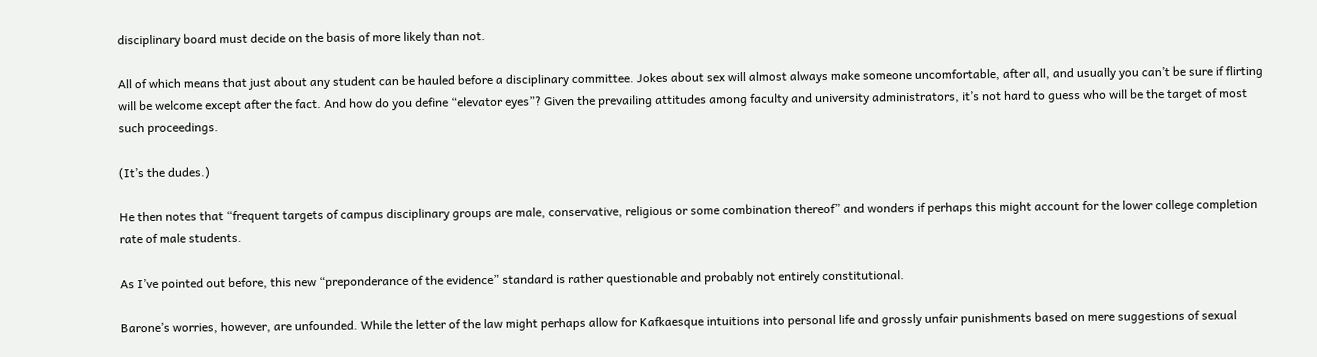disciplinary board must decide on the basis of more likely than not.

All of which means that just about any student can be hauled before a disciplinary committee. Jokes about sex will almost always make someone uncomfortable, after all, and usually you can’t be sure if flirting will be welcome except after the fact. And how do you define “elevator eyes”? Given the prevailing attitudes among faculty and university administrators, it’s not hard to guess who will be the target of most such proceedings.

(It’s the dudes.)

He then notes that “frequent targets of campus disciplinary groups are male, conservative, religious or some combination thereof” and wonders if perhaps this might account for the lower college completion rate of male students.

As I’ve pointed out before, this new “preponderance of the evidence” standard is rather questionable and probably not entirely constitutional.

Barone’s worries, however, are unfounded. While the letter of the law might perhaps allow for Kafkaesque intuitions into personal life and grossly unfair punishments based on mere suggestions of sexual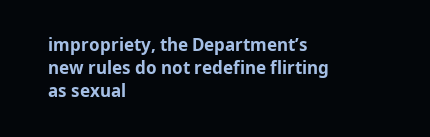impropriety, the Department’s new rules do not redefine flirting as sexual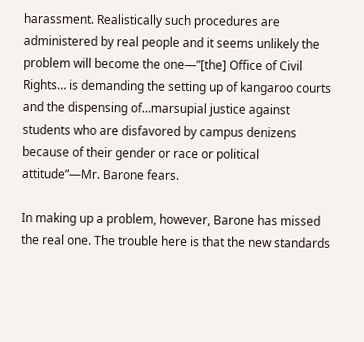harassment. Realistically such procedures are administered by real people and it seems unlikely the problem will become the one—”[the] Office of Civil Rights… is demanding the setting up of kangaroo courts and the dispensing of…marsupial justice against students who are disfavored by campus denizens because of their gender or race or political attitude”—Mr. Barone fears.

In making up a problem, however, Barone has missed the real one. The trouble here is that the new standards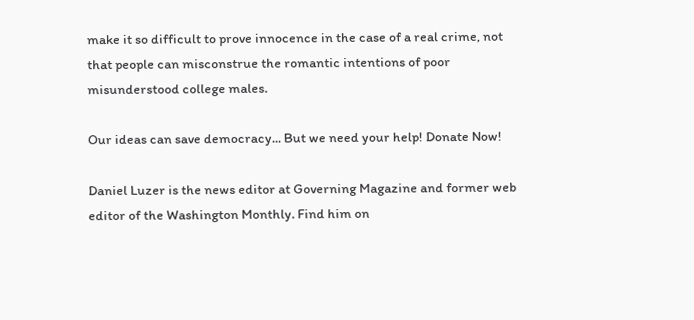make it so difficult to prove innocence in the case of a real crime, not that people can misconstrue the romantic intentions of poor misunderstood college males.

Our ideas can save democracy... But we need your help! Donate Now!

Daniel Luzer is the news editor at Governing Magazine and former web editor of the Washington Monthly. Find him on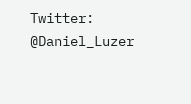Twitter: @Daniel_Luzer